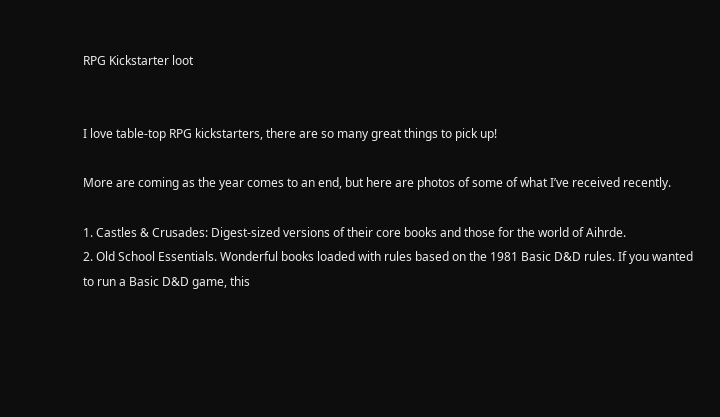RPG Kickstarter loot


I love table-top RPG kickstarters, there are so many great things to pick up!

More are coming as the year comes to an end, but here are photos of some of what I’ve received recently.

1. Castles & Crusades: Digest-sized versions of their core books and those for the world of Aihrde.
2. Old School Essentials. Wonderful books loaded with rules based on the 1981 Basic D&D rules. If you wanted to run a Basic D&D game, this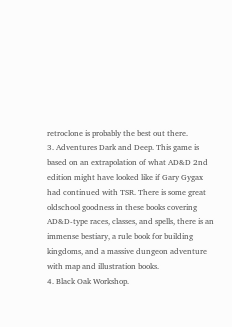retroclone is probably the best out there.
3. Adventures Dark and Deep. This game is based on an extrapolation of what AD&D 2nd edition might have looked like if Gary Gygax had continued with TSR. There is some great oldschool goodness in these books covering AD&D-type races, classes, and spells, there is an immense bestiary, a rule book for building kingdoms, and a massive dungeon adventure with map and illustration books.
4. Black Oak Workshop.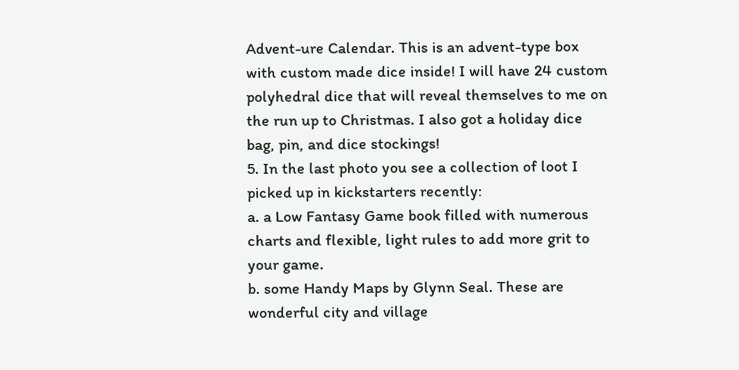Advent-ure Calendar. This is an advent-type box with custom made dice inside! I will have 24 custom polyhedral dice that will reveal themselves to me on the run up to Christmas. I also got a holiday dice bag, pin, and dice stockings!
5. In the last photo you see a collection of loot I picked up in kickstarters recently:
a. a Low Fantasy Game book filled with numerous charts and flexible, light rules to add more grit to your game.
b. some Handy Maps by Glynn Seal. These are wonderful city and village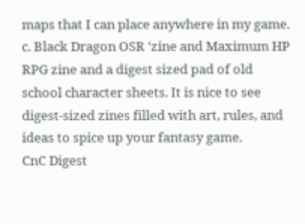maps that I can place anywhere in my game.
c. Black Dragon OSR ‘zine and Maximum HP RPG zine and a digest sized pad of old school character sheets. It is nice to see digest-sized zines filled with art, rules, and ideas to spice up your fantasy game.
CnC Digest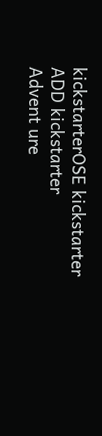kickstarterOSE kickstarter
ADD kickstarter
Advent ure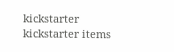kickstarter
kickstarter items